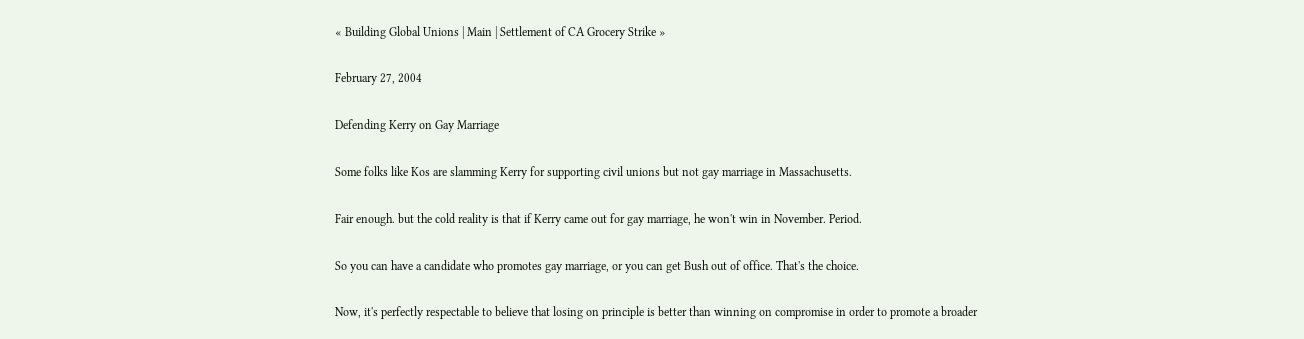« Building Global Unions | Main | Settlement of CA Grocery Strike »

February 27, 2004

Defending Kerry on Gay Marriage

Some folks like Kos are slamming Kerry for supporting civil unions but not gay marriage in Massachusetts.

Fair enough. but the cold reality is that if Kerry came out for gay marriage, he won't win in November. Period.

So you can have a candidate who promotes gay marriage, or you can get Bush out of office. That's the choice.

Now, it's perfectly respectable to believe that losing on principle is better than winning on compromise in order to promote a broader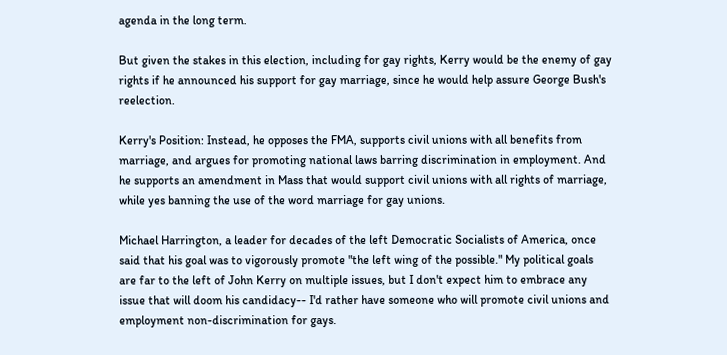agenda in the long term.

But given the stakes in this election, including for gay rights, Kerry would be the enemy of gay rights if he announced his support for gay marriage, since he would help assure George Bush's reelection.

Kerry's Position: Instead, he opposes the FMA, supports civil unions with all benefits from marriage, and argues for promoting national laws barring discrimination in employment. And he supports an amendment in Mass that would support civil unions with all rights of marriage, while yes banning the use of the word marriage for gay unions.

Michael Harrington, a leader for decades of the left Democratic Socialists of America, once said that his goal was to vigorously promote "the left wing of the possible." My political goals are far to the left of John Kerry on multiple issues, but I don't expect him to embrace any issue that will doom his candidacy-- I'd rather have someone who will promote civil unions and employment non-discrimination for gays.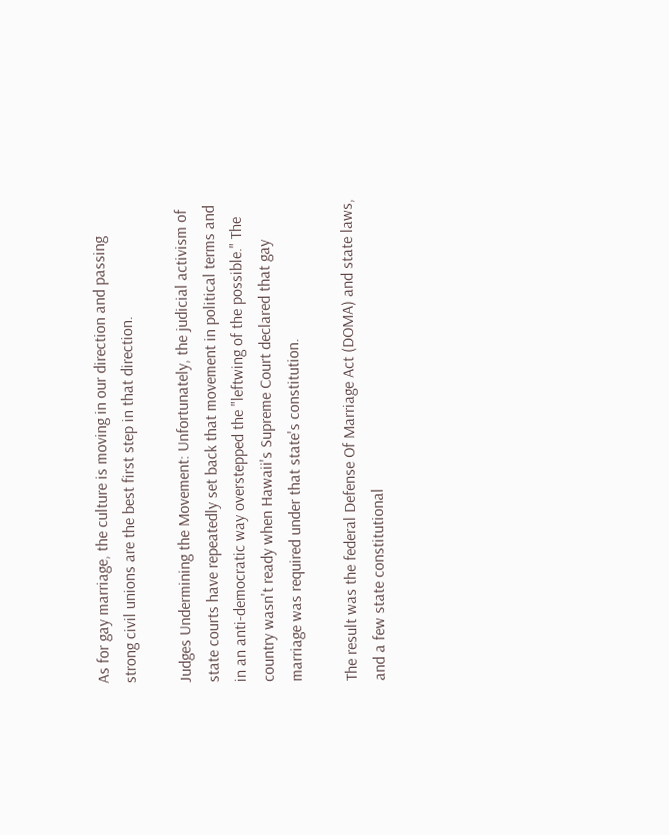As for gay marriage, the culture is moving in our direction and passing strong civil unions are the best first step in that direction.

Judges Undermining the Movement: Unfortunately, the judicial activism of state courts have repeatedly set back that movement in political terms and in an anti-democratic way overstepped the "leftwing of the possible." The country wasn't ready when Hawaii's Supreme Court declared that gay marriage was required under that state's constitution.

The result was the federal Defense Of Marriage Act (DOMA) and state laws, and a few state constitutional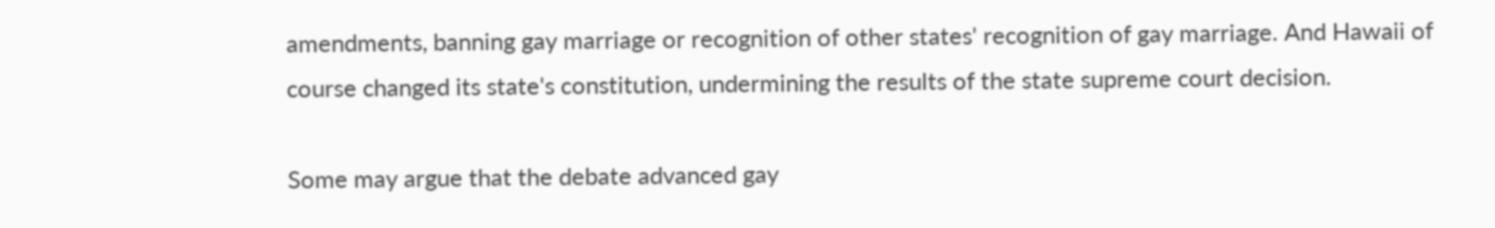amendments, banning gay marriage or recognition of other states' recognition of gay marriage. And Hawaii of course changed its state's constitution, undermining the results of the state supreme court decision.

Some may argue that the debate advanced gay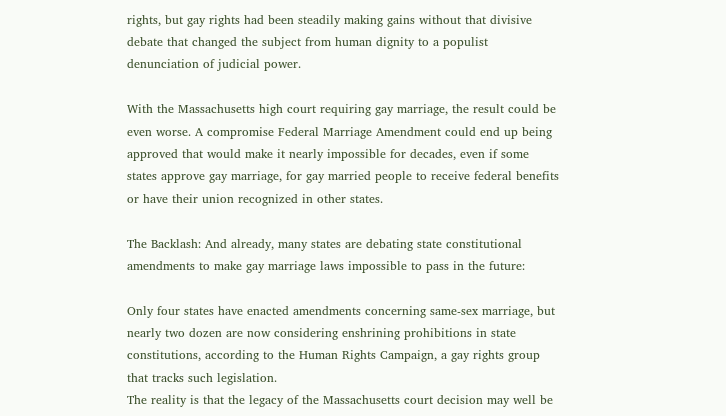rights, but gay rights had been steadily making gains without that divisive debate that changed the subject from human dignity to a populist denunciation of judicial power.

With the Massachusetts high court requiring gay marriage, the result could be even worse. A compromise Federal Marriage Amendment could end up being approved that would make it nearly impossible for decades, even if some states approve gay marriage, for gay married people to receive federal benefits or have their union recognized in other states.

The Backlash: And already, many states are debating state constitutional amendments to make gay marriage laws impossible to pass in the future:

Only four states have enacted amendments concerning same-sex marriage, but nearly two dozen are now considering enshrining prohibitions in state constitutions, according to the Human Rights Campaign, a gay rights group that tracks such legislation.
The reality is that the legacy of the Massachusetts court decision may well be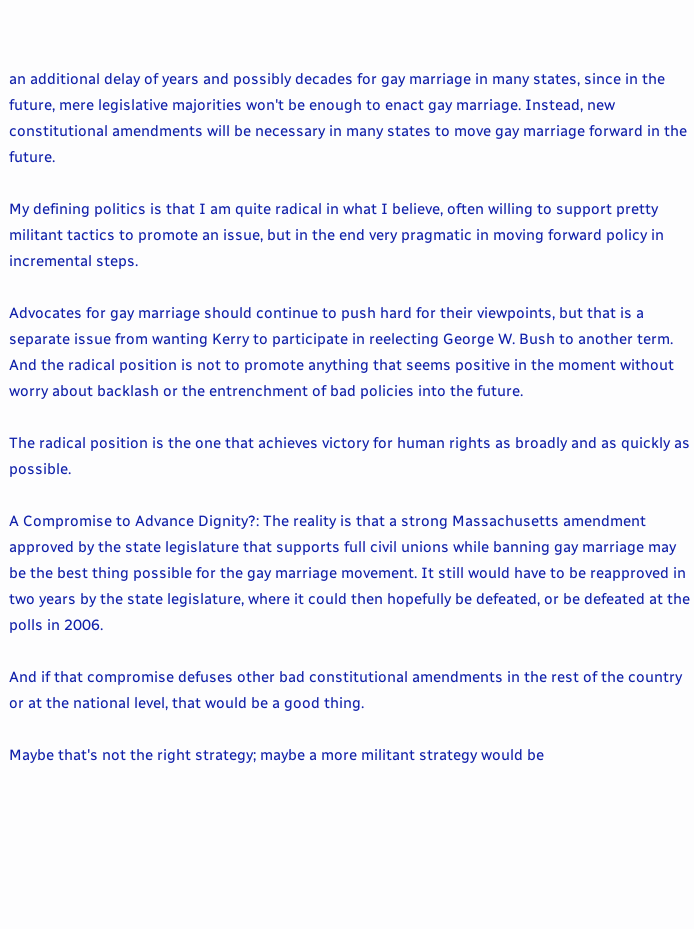an additional delay of years and possibly decades for gay marriage in many states, since in the future, mere legislative majorities won't be enough to enact gay marriage. Instead, new constitutional amendments will be necessary in many states to move gay marriage forward in the future.

My defining politics is that I am quite radical in what I believe, often willing to support pretty militant tactics to promote an issue, but in the end very pragmatic in moving forward policy in incremental steps.

Advocates for gay marriage should continue to push hard for their viewpoints, but that is a separate issue from wanting Kerry to participate in reelecting George W. Bush to another term. And the radical position is not to promote anything that seems positive in the moment without worry about backlash or the entrenchment of bad policies into the future.

The radical position is the one that achieves victory for human rights as broadly and as quickly as possible.

A Compromise to Advance Dignity?: The reality is that a strong Massachusetts amendment approved by the state legislature that supports full civil unions while banning gay marriage may be the best thing possible for the gay marriage movement. It still would have to be reapproved in two years by the state legislature, where it could then hopefully be defeated, or be defeated at the polls in 2006.

And if that compromise defuses other bad constitutional amendments in the rest of the country or at the national level, that would be a good thing.

Maybe that's not the right strategy; maybe a more militant strategy would be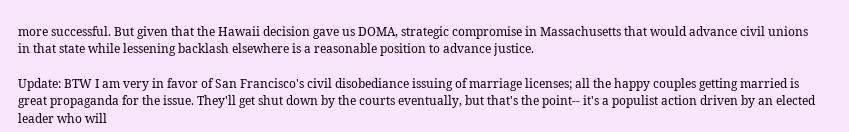more successful. But given that the Hawaii decision gave us DOMA, strategic compromise in Massachusetts that would advance civil unions in that state while lessening backlash elsewhere is a reasonable position to advance justice.

Update: BTW I am very in favor of San Francisco's civil disobediance issuing of marriage licenses; all the happy couples getting married is great propaganda for the issue. They'll get shut down by the courts eventually, but that's the point-- it's a populist action driven by an elected leader who will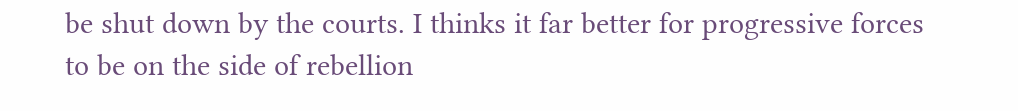be shut down by the courts. I thinks it far better for progressive forces to be on the side of rebellion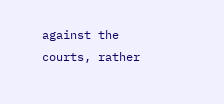against the courts, rather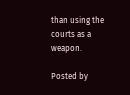than using the courts as a weapon.

Posted by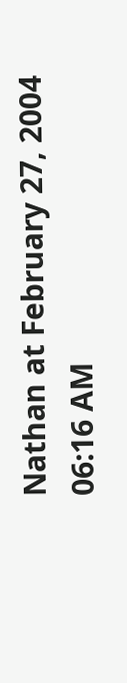Nathan at February 27, 2004 06:16 AM